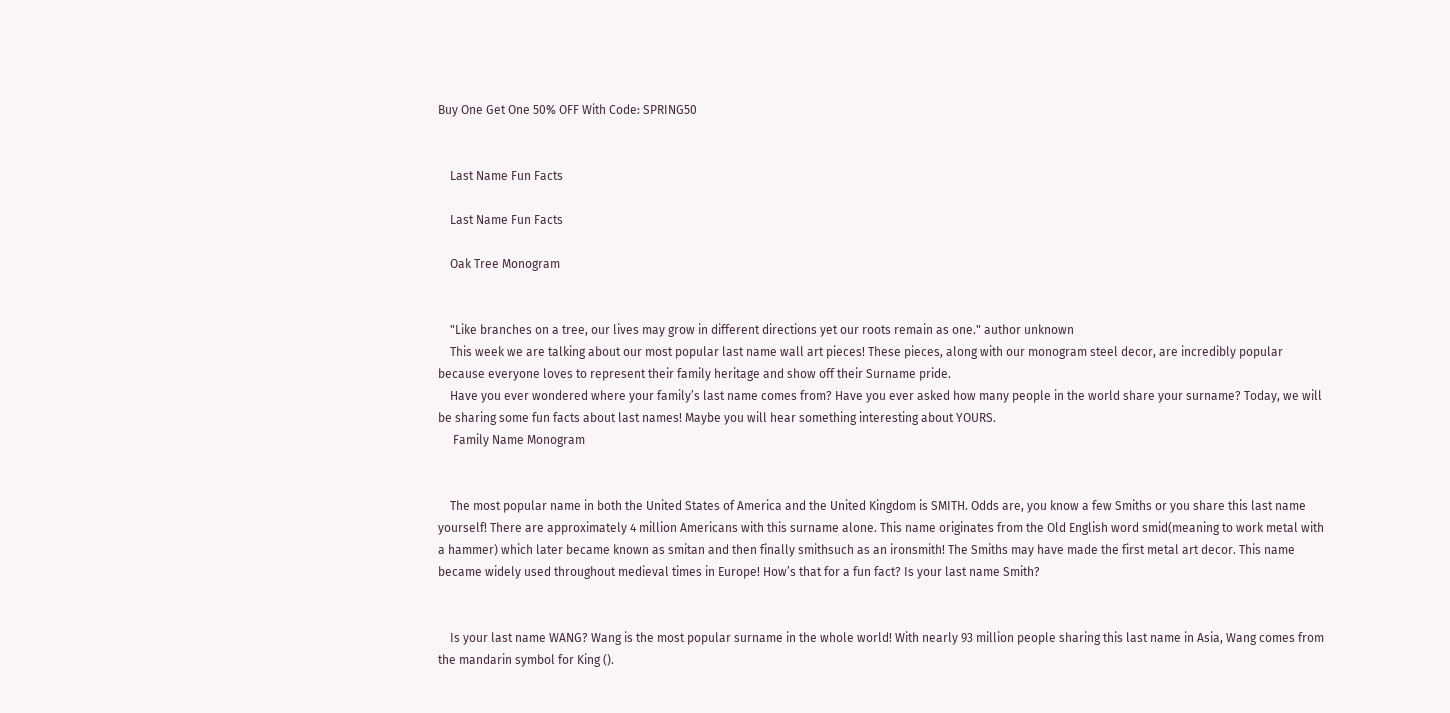Buy One Get One 50% OFF With Code: SPRING50


    Last Name Fun Facts

    Last Name Fun Facts

    Oak Tree Monogram


    "Like branches on a tree, our lives may grow in different directions yet our roots remain as one." author unknown
    This week we are talking about our most popular last name wall art pieces! These pieces, along with our monogram steel decor, are incredibly popular because everyone loves to represent their family heritage and show off their Surname pride.
    Have you ever wondered where your family’s last name comes from? Have you ever asked how many people in the world share your surname? Today, we will be sharing some fun facts about last names! Maybe you will hear something interesting about YOURS.
     Family Name Monogram


    The most popular name in both the United States of America and the United Kingdom is SMITH. Odds are, you know a few Smiths or you share this last name yourself! There are approximately 4 million Americans with this surname alone. This name originates from the Old English word smid(meaning to work metal with a hammer) which later became known as smitan and then finally smithsuch as an ironsmith! The Smiths may have made the first metal art decor. This name became widely used throughout medieval times in Europe! How’s that for a fun fact? Is your last name Smith?


    Is your last name WANG? Wang is the most popular surname in the whole world! With nearly 93 million people sharing this last name in Asia, Wang comes from the mandarin symbol for King ().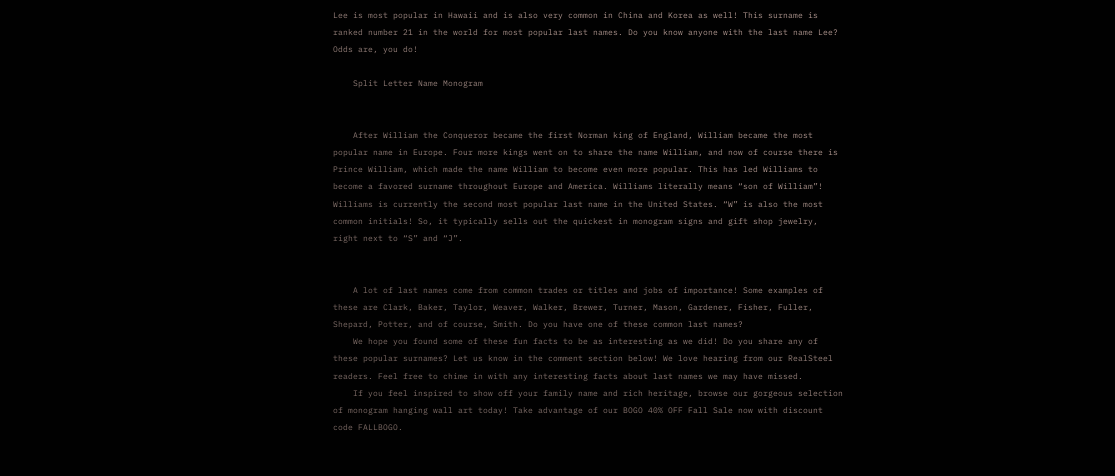Lee is most popular in Hawaii and is also very common in China and Korea as well! This surname is ranked number 21 in the world for most popular last names. Do you know anyone with the last name Lee? Odds are, you do!

    Split Letter Name Monogram


    After William the Conqueror became the first Norman king of England, William became the most popular name in Europe. Four more kings went on to share the name William, and now of course there is Prince William, which made the name William to become even more popular. This has led Williams to become a favored surname throughout Europe and America. Williams literally means “son of William”! Williams is currently the second most popular last name in the United States. “W” is also the most common initials! So, it typically sells out the quickest in monogram signs and gift shop jewelry, right next to “S” and “J”.


    A lot of last names come from common trades or titles and jobs of importance! Some examples of these are Clark, Baker, Taylor, Weaver, Walker, Brewer, Turner, Mason, Gardener, Fisher, Fuller, Shepard, Potter, and of course, Smith. Do you have one of these common last names?
    We hope you found some of these fun facts to be as interesting as we did! Do you share any of these popular surnames? Let us know in the comment section below! We love hearing from our RealSteel readers. Feel free to chime in with any interesting facts about last names we may have missed.
    If you feel inspired to show off your family name and rich heritage, browse our gorgeous selection of monogram hanging wall art today! Take advantage of our BOGO 40% OFF Fall Sale now with discount code FALLBOGO.